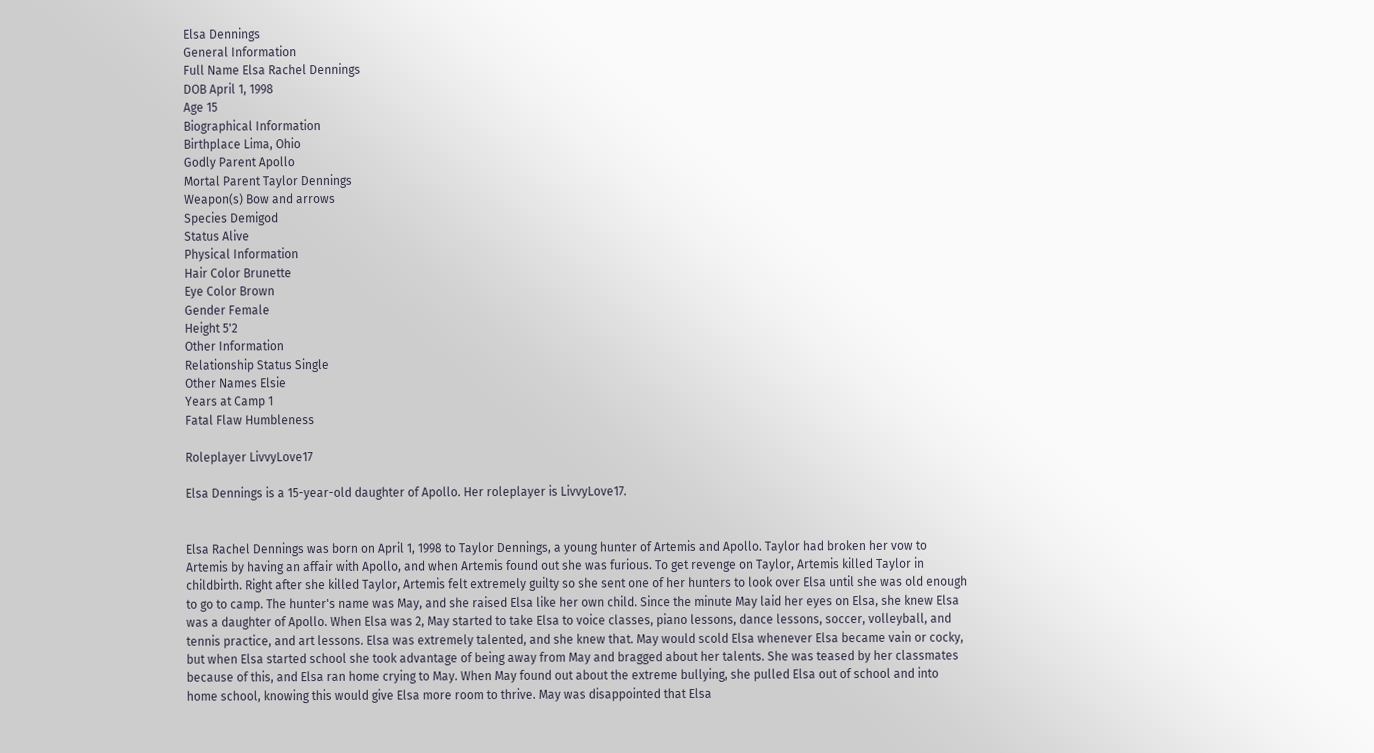Elsa Dennings
General Information
Full Name Elsa Rachel Dennings
DOB April 1, 1998
Age 15
Biographical Information
Birthplace Lima, Ohio
Godly Parent Apollo
Mortal Parent Taylor Dennings
Weapon(s) Bow and arrows
Species Demigod
Status Alive
Physical Information
Hair Color Brunette
Eye Color Brown
Gender Female
Height 5'2
Other Information
Relationship Status Single
Other Names Elsie
Years at Camp 1
Fatal Flaw Humbleness

Roleplayer LivvyLove17

Elsa Dennings is a 15-year-old daughter of Apollo. Her roleplayer is LivvyLove17.


Elsa Rachel Dennings was born on April 1, 1998 to Taylor Dennings, a young hunter of Artemis and Apollo. Taylor had broken her vow to Artemis by having an affair with Apollo, and when Artemis found out she was furious. To get revenge on Taylor, Artemis killed Taylor in childbirth. Right after she killed Taylor, Artemis felt extremely guilty so she sent one of her hunters to look over Elsa until she was old enough to go to camp. The hunter's name was May, and she raised Elsa like her own child. Since the minute May laid her eyes on Elsa, she knew Elsa was a daughter of Apollo. When Elsa was 2, May started to take Elsa to voice classes, piano lessons, dance lessons, soccer, volleyball, and tennis practice, and art lessons. Elsa was extremely talented, and she knew that. May would scold Elsa whenever Elsa became vain or cocky, but when Elsa started school she took advantage of being away from May and bragged about her talents. She was teased by her classmates because of this, and Elsa ran home crying to May. When May found out about the extreme bullying, she pulled Elsa out of school and into home school, knowing this would give Elsa more room to thrive. May was disappointed that Elsa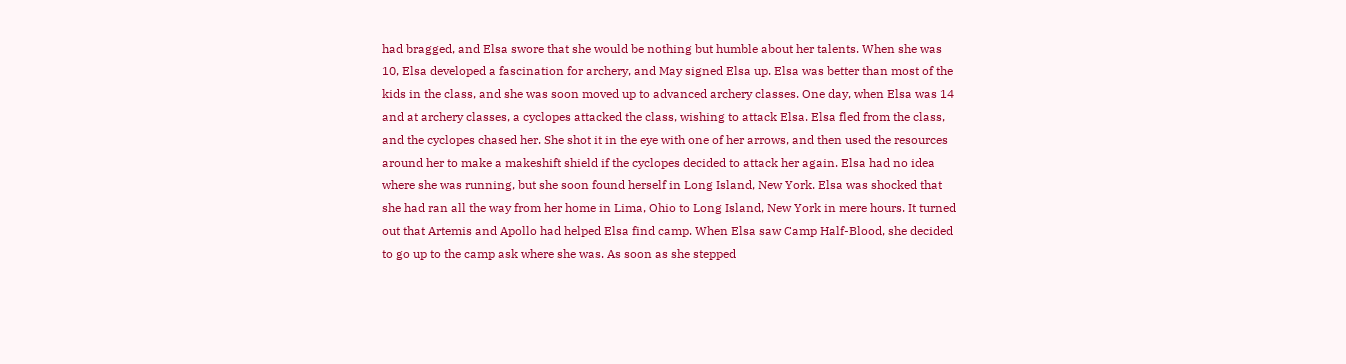had bragged, and Elsa swore that she would be nothing but humble about her talents. When she was 10, Elsa developed a fascination for archery, and May signed Elsa up. Elsa was better than most of the kids in the class, and she was soon moved up to advanced archery classes. One day, when Elsa was 14 and at archery classes, a cyclopes attacked the class, wishing to attack Elsa. Elsa fled from the class, and the cyclopes chased her. She shot it in the eye with one of her arrows, and then used the resources around her to make a makeshift shield if the cyclopes decided to attack her again. Elsa had no idea where she was running, but she soon found herself in Long Island, New York. Elsa was shocked that she had ran all the way from her home in Lima, Ohio to Long Island, New York in mere hours. It turned out that Artemis and Apollo had helped Elsa find camp. When Elsa saw Camp Half-Blood, she decided to go up to the camp ask where she was. As soon as she stepped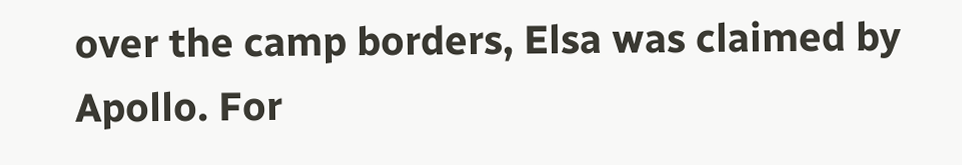over the camp borders, Elsa was claimed by Apollo. For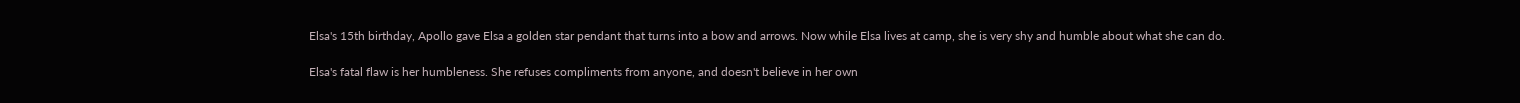Elsa's 15th birthday, Apollo gave Elsa a golden star pendant that turns into a bow and arrows. Now while Elsa lives at camp, she is very shy and humble about what she can do.

Elsa's fatal flaw is her humbleness. She refuses compliments from anyone, and doesn't believe in her own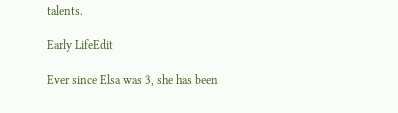talents.

Early LifeEdit

Ever since Elsa was 3, she has been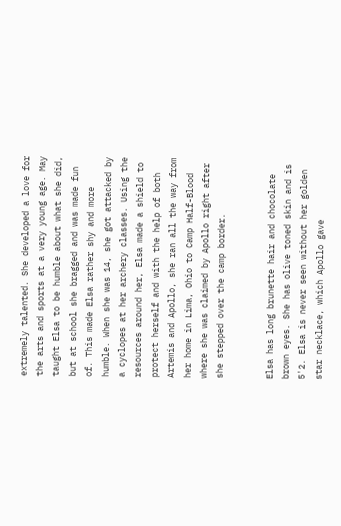extremely talented. She developed a love for the arts and sports at a very young age. May taught Elsa to be humble about what she did, but at school she bragged and was made fun of. This made Elsa rather shy and more humble. When she was 14, she got attacked by a cyclopes at her archery classes. Using the resources around her, Elsa made a shield to protect herself and with the help of both Artemis and Apollo, she ran all the way from her home in Lima, Ohio to Camp Half-Blood where she was claimed by Apollo right after she stepped over the camp border.


Elsa has long brunette hair and chocolate brown eyes. She has olive toned skin and is 5'2. Elsa is never seen without her golden star necklace, which Apollo gave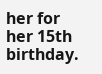her for her 15th birthday.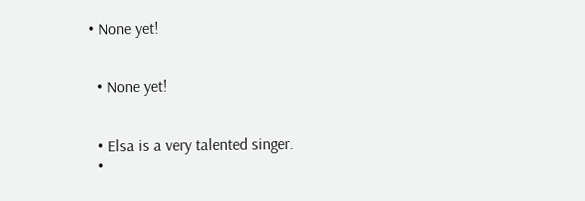• None yet!


  • None yet!


  • Elsa is a very talented singer.
  •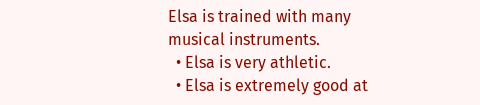Elsa is trained with many musical instruments.
  • Elsa is very athletic.
  • Elsa is extremely good at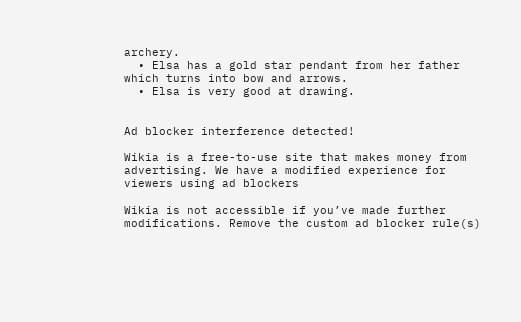archery.
  • Elsa has a gold star pendant from her father which turns into bow and arrows.
  • Elsa is very good at drawing.


Ad blocker interference detected!

Wikia is a free-to-use site that makes money from advertising. We have a modified experience for viewers using ad blockers

Wikia is not accessible if you’ve made further modifications. Remove the custom ad blocker rule(s)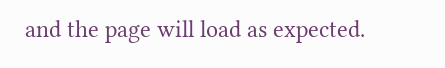and the page will load as expected.